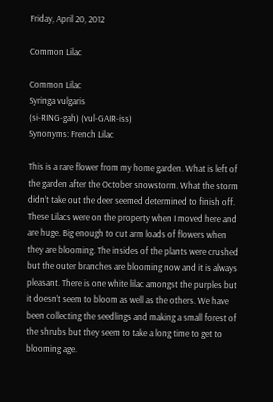Friday, April 20, 2012

Common Lilac

Common Lilac
Syringa vulgaris
(si-RING-gah) (vul-GAIR-iss)
Synonyms: French Lilac

This is a rare flower from my home garden. What is left of the garden after the October snowstorm. What the storm didn’t take out the deer seemed determined to finish off. These Lilacs were on the property when I moved here and are huge. Big enough to cut arm loads of flowers when they are blooming. The insides of the plants were crushed but the outer branches are blooming now and it is always pleasant. There is one white lilac amongst the purples but it doesn’t seem to bloom as well as the others. We have been collecting the seedlings and making a small forest of the shrubs but they seem to take a long time to get to blooming age.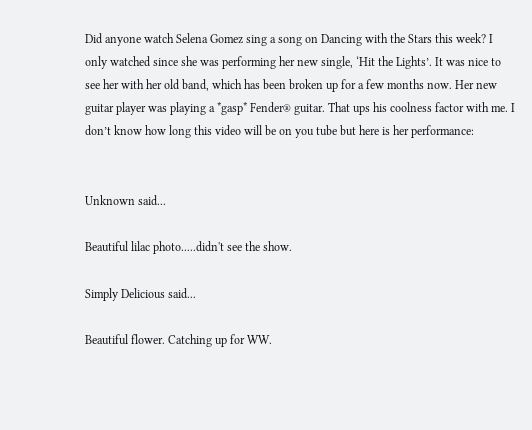Did anyone watch Selena Gomez sing a song on Dancing with the Stars this week? I only watched since she was performing her new single, ‘Hit the Lights’. It was nice to see her with her old band, which has been broken up for a few months now. Her new guitar player was playing a *gasp* Fender® guitar. That ups his coolness factor with me. I don’t know how long this video will be on you tube but here is her performance:


Unknown said...

Beautiful lilac photo.....didn't see the show.

Simply Delicious said...

Beautiful flower. Catching up for WW.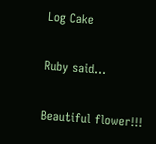Log Cake

Ruby said...

Beautiful flower!!!